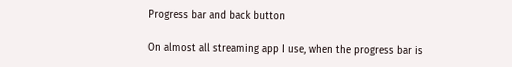Progress bar and back button

On almost all streaming app I use, when the progress bar is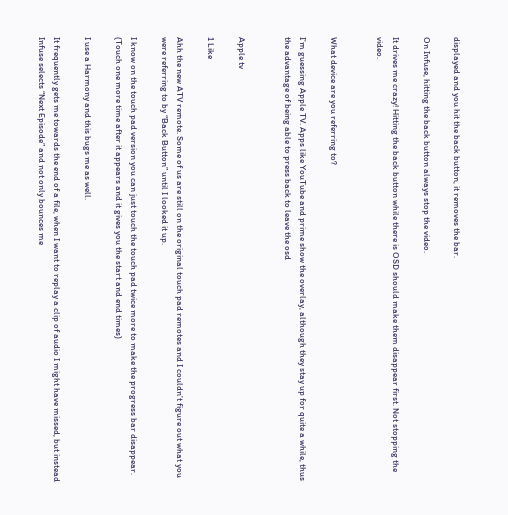displayed and you hit the back button, it removes the bar.

On Infuse, hitting the back button always stop the video.

It drives me crazy! Hitting the back button while there is OSD should make them disappear first. Not stopping the video.


What device are you referring to?

I’m guessing Apple TV. Apps like YouTube and prime show the overlay, although they stay up for quite a while, thus the advantage of being able to press back to leave the osd


Apple tv

1 Like

Ahh the new ATV remote. Some of us are still on the original touch pad remotes and I couldn’t figure out what you were referring to by “Back Button” until I looked it up.

I know on the touch pad version you can just touch the touch pad twice more to make the progress bar disappear. (Touch one more time after it appears and it gives you the start and end times)

I use a Harmony and this bugs me as well.

It frequently gets me towards the end of a file, when I want to replay a clip of audio I might have missed, but instead Infuse selects “Next Episode” and not only bounces me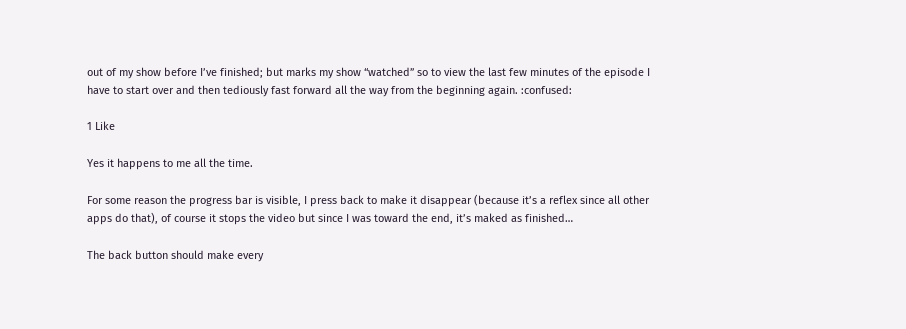out of my show before I’ve finished; but marks my show “watched” so to view the last few minutes of the episode I have to start over and then tediously fast forward all the way from the beginning again. :confused:

1 Like

Yes it happens to me all the time.

For some reason the progress bar is visible, I press back to make it disappear (because it’s a reflex since all other apps do that), of course it stops the video but since I was toward the end, it’s maked as finished…

The back button should make every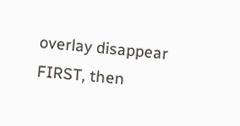overlay disappear FIRST, then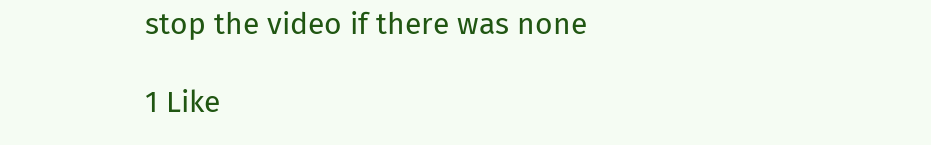stop the video if there was none

1 Like